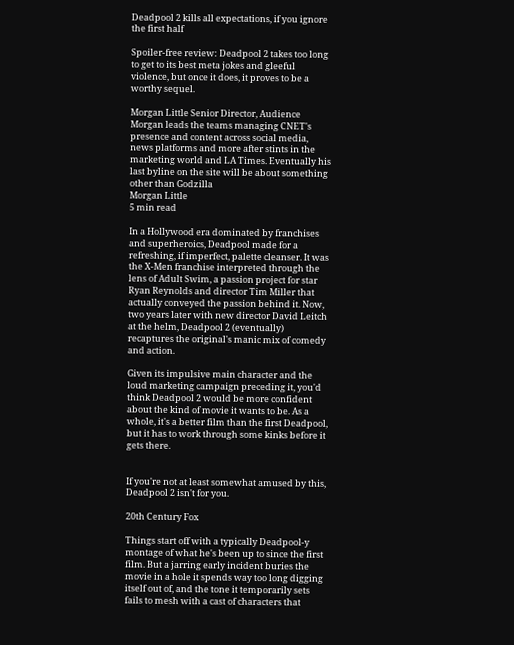Deadpool 2 kills all expectations, if you ignore the first half

Spoiler-free review: Deadpool 2 takes too long to get to its best meta jokes and gleeful violence, but once it does, it proves to be a worthy sequel.

Morgan Little Senior Director, Audience
Morgan leads the teams managing CNET's presence and content across social media, news platforms and more after stints in the marketing world and LA Times. Eventually his last byline on the site will be about something other than Godzilla
Morgan Little
5 min read

In a Hollywood era dominated by franchises and superheroics, Deadpool made for a refreshing, if imperfect, palette cleanser. It was the X-Men franchise interpreted through the lens of Adult Swim, a passion project for star Ryan Reynolds and director Tim Miller that actually conveyed the passion behind it. Now, two years later with new director David Leitch at the helm, Deadpool 2 (eventually) recaptures the original's manic mix of comedy and action.

Given its impulsive main character and the loud marketing campaign preceding it, you'd think Deadpool 2 would be more confident about the kind of movie it wants to be. As a whole, it's a better film than the first Deadpool, but it has to work through some kinks before it gets there.


If you're not at least somewhat amused by this, Deadpool 2 isn't for you.

20th Century Fox

Things start off with a typically Deadpool-y montage of what he's been up to since the first film. But a jarring early incident buries the movie in a hole it spends way too long digging itself out of, and the tone it temporarily sets fails to mesh with a cast of characters that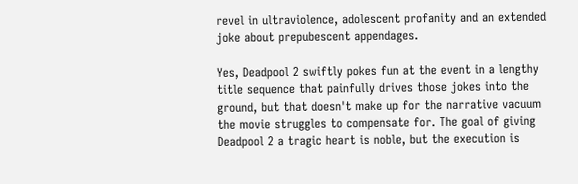revel in ultraviolence, adolescent profanity and an extended joke about prepubescent appendages.

Yes, Deadpool 2 swiftly pokes fun at the event in a lengthy title sequence that painfully drives those jokes into the ground, but that doesn't make up for the narrative vacuum the movie struggles to compensate for. The goal of giving Deadpool 2 a tragic heart is noble, but the execution is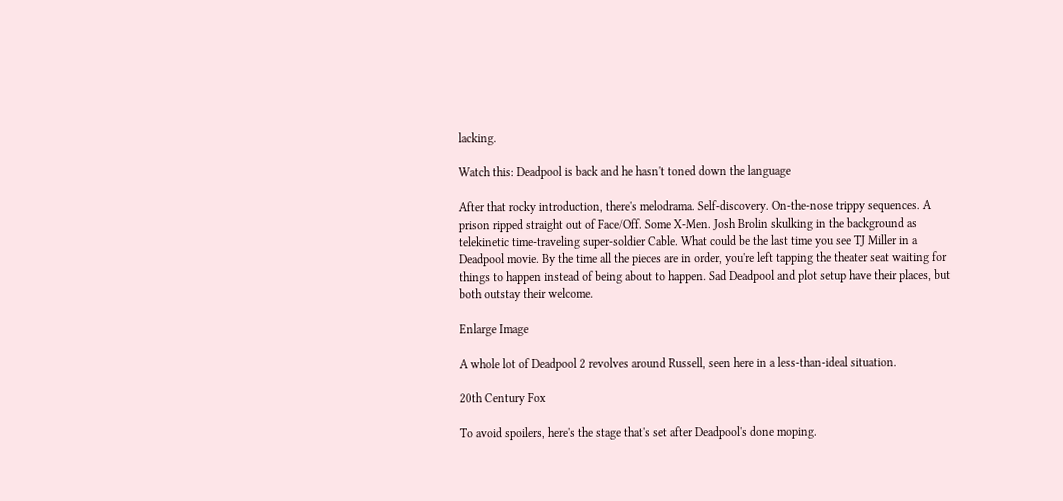lacking.

Watch this: Deadpool is back and he hasn't toned down the language

After that rocky introduction, there's melodrama. Self-discovery. On-the-nose trippy sequences. A prison ripped straight out of Face/Off. Some X-Men. Josh Brolin skulking in the background as telekinetic time-traveling super-soldier Cable. What could be the last time you see TJ Miller in a Deadpool movie. By the time all the pieces are in order, you're left tapping the theater seat waiting for things to happen instead of being about to happen. Sad Deadpool and plot setup have their places, but both outstay their welcome.

Enlarge Image

A whole lot of Deadpool 2 revolves around Russell, seen here in a less-than-ideal situation.

20th Century Fox

To avoid spoilers, here's the stage that's set after Deadpool's done moping.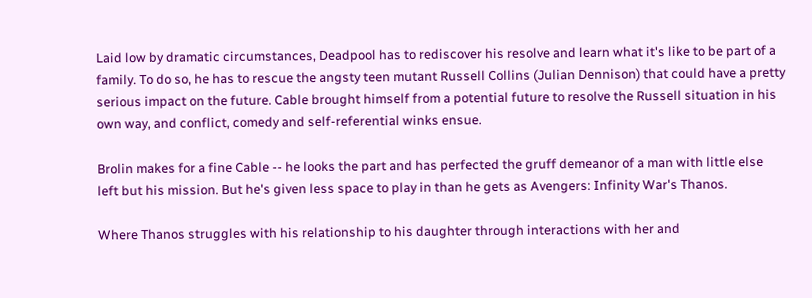Laid low by dramatic circumstances, Deadpool has to rediscover his resolve and learn what it's like to be part of a family. To do so, he has to rescue the angsty teen mutant Russell Collins (Julian Dennison) that could have a pretty serious impact on the future. Cable brought himself from a potential future to resolve the Russell situation in his own way, and conflict, comedy and self-referential winks ensue.

Brolin makes for a fine Cable -- he looks the part and has perfected the gruff demeanor of a man with little else left but his mission. But he's given less space to play in than he gets as Avengers: Infinity War's Thanos.

Where Thanos struggles with his relationship to his daughter through interactions with her and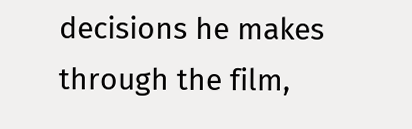decisions he makes through the film,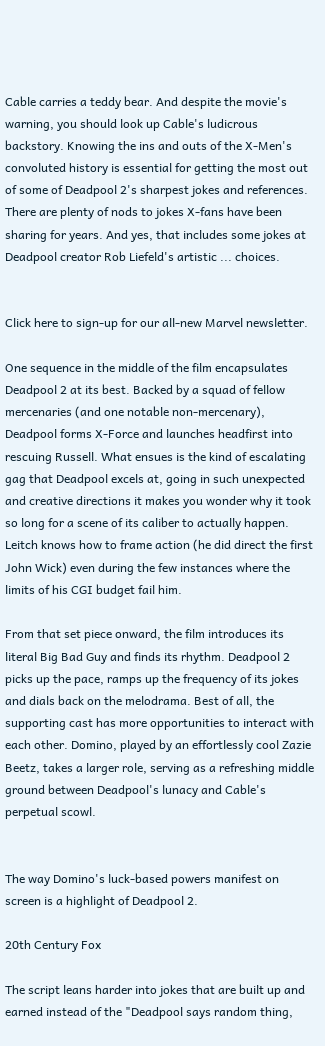Cable carries a teddy bear. And despite the movie's warning, you should look up Cable's ludicrous backstory. Knowing the ins and outs of the X-Men's convoluted history is essential for getting the most out of some of Deadpool 2's sharpest jokes and references. There are plenty of nods to jokes X-fans have been sharing for years. And yes, that includes some jokes at Deadpool creator Rob Liefeld's artistic ... choices.


Click here to sign-up for our all-new Marvel newsletter.

One sequence in the middle of the film encapsulates Deadpool 2 at its best. Backed by a squad of fellow mercenaries (and one notable non-mercenary), Deadpool forms X-Force and launches headfirst into rescuing Russell. What ensues is the kind of escalating gag that Deadpool excels at, going in such unexpected and creative directions it makes you wonder why it took so long for a scene of its caliber to actually happen. Leitch knows how to frame action (he did direct the first John Wick) even during the few instances where the limits of his CGI budget fail him.

From that set piece onward, the film introduces its literal Big Bad Guy and finds its rhythm. Deadpool 2 picks up the pace, ramps up the frequency of its jokes and dials back on the melodrama. Best of all, the supporting cast has more opportunities to interact with each other. Domino, played by an effortlessly cool Zazie Beetz, takes a larger role, serving as a refreshing middle ground between Deadpool's lunacy and Cable's perpetual scowl.


The way Domino's luck-based powers manifest on screen is a highlight of Deadpool 2.

20th Century Fox

The script leans harder into jokes that are built up and earned instead of the "Deadpool says random thing,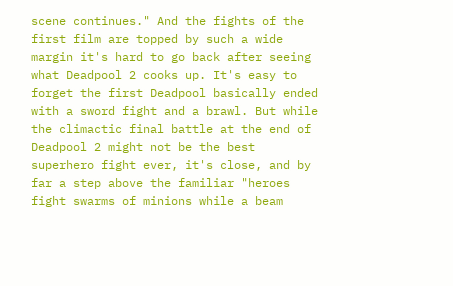scene continues." And the fights of the first film are topped by such a wide margin it's hard to go back after seeing what Deadpool 2 cooks up. It's easy to forget the first Deadpool basically ended with a sword fight and a brawl. But while the climactic final battle at the end of Deadpool 2 might not be the best superhero fight ever, it's close, and by far a step above the familiar "heroes fight swarms of minions while a beam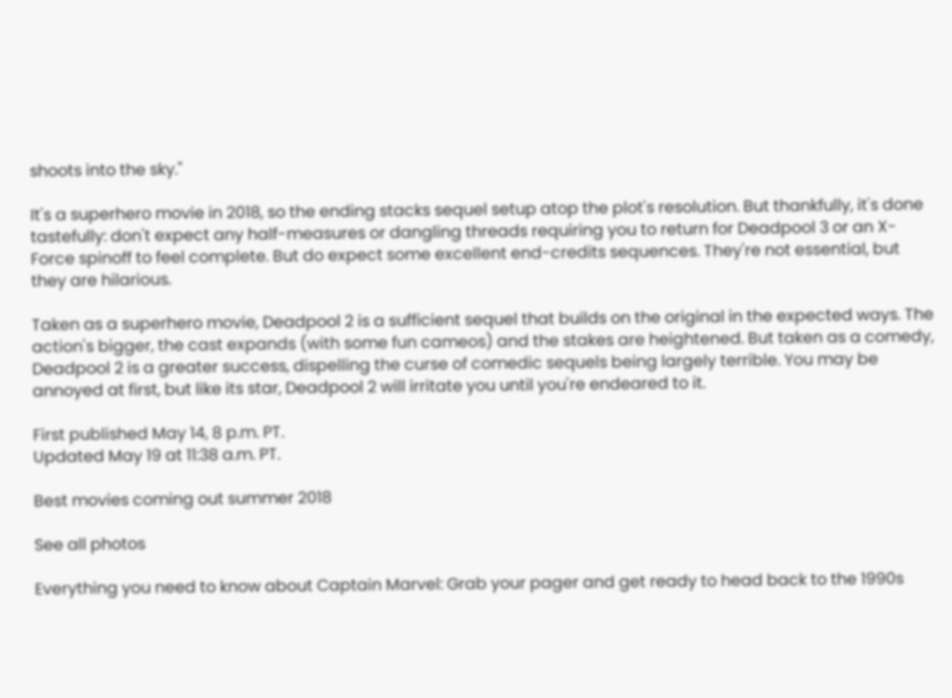shoots into the sky."

It's a superhero movie in 2018, so the ending stacks sequel setup atop the plot's resolution. But thankfully, it's done tastefully: don't expect any half-measures or dangling threads requiring you to return for Deadpool 3 or an X-Force spinoff to feel complete. But do expect some excellent end-credits sequences. They're not essential, but they are hilarious.

Taken as a superhero movie, Deadpool 2 is a sufficient sequel that builds on the original in the expected ways. The action's bigger, the cast expands (with some fun cameos) and the stakes are heightened. But taken as a comedy, Deadpool 2 is a greater success, dispelling the curse of comedic sequels being largely terrible. You may be annoyed at first, but like its star, Deadpool 2 will irritate you until you're endeared to it.

First published May 14, 8 p.m. PT.
Updated May 19 at 11:38 a.m. PT.

Best movies coming out summer 2018

See all photos

Everything you need to know about Captain Marvel: Grab your pager and get ready to head back to the 1990s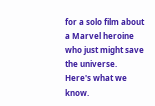for a solo film about a Marvel heroine who just might save the universe. Here's what we know.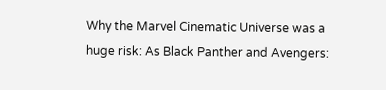Why the Marvel Cinematic Universe was a huge risk: As Black Panther and Avengers: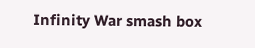Infinity War smash box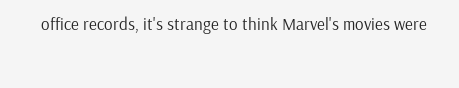office records, it's strange to think Marvel's movies were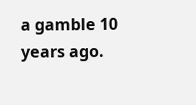a gamble 10 years ago.